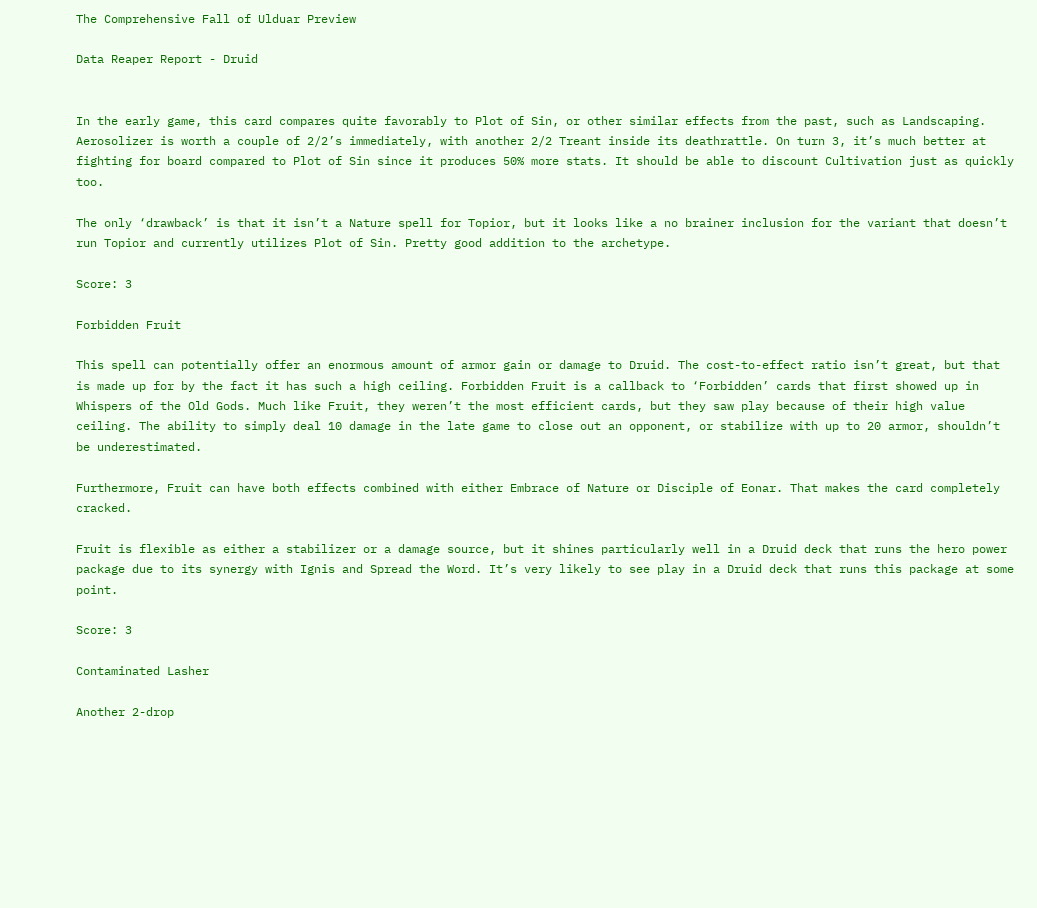The Comprehensive Fall of Ulduar Preview

Data Reaper Report - Druid


In the early game, this card compares quite favorably to Plot of Sin, or other similar effects from the past, such as Landscaping. Aerosolizer is worth a couple of 2/2’s immediately, with another 2/2 Treant inside its deathrattle. On turn 3, it’s much better at fighting for board compared to Plot of Sin since it produces 50% more stats. It should be able to discount Cultivation just as quickly too.

The only ‘drawback’ is that it isn’t a Nature spell for Topior, but it looks like a no brainer inclusion for the variant that doesn’t run Topior and currently utilizes Plot of Sin. Pretty good addition to the archetype.

Score: 3

Forbidden Fruit

This spell can potentially offer an enormous amount of armor gain or damage to Druid. The cost-to-effect ratio isn’t great, but that is made up for by the fact it has such a high ceiling. Forbidden Fruit is a callback to ‘Forbidden’ cards that first showed up in Whispers of the Old Gods. Much like Fruit, they weren’t the most efficient cards, but they saw play because of their high value ceiling. The ability to simply deal 10 damage in the late game to close out an opponent, or stabilize with up to 20 armor, shouldn’t be underestimated.

Furthermore, Fruit can have both effects combined with either Embrace of Nature or Disciple of Eonar. That makes the card completely cracked.

Fruit is flexible as either a stabilizer or a damage source, but it shines particularly well in a Druid deck that runs the hero power package due to its synergy with Ignis and Spread the Word. It’s very likely to see play in a Druid deck that runs this package at some point.

Score: 3

Contaminated Lasher

Another 2-drop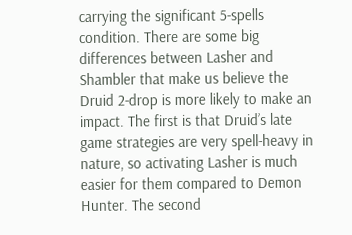carrying the significant 5-spells condition. There are some big differences between Lasher and Shambler that make us believe the Druid 2-drop is more likely to make an impact. The first is that Druid’s late game strategies are very spell-heavy in nature, so activating Lasher is much easier for them compared to Demon Hunter. The second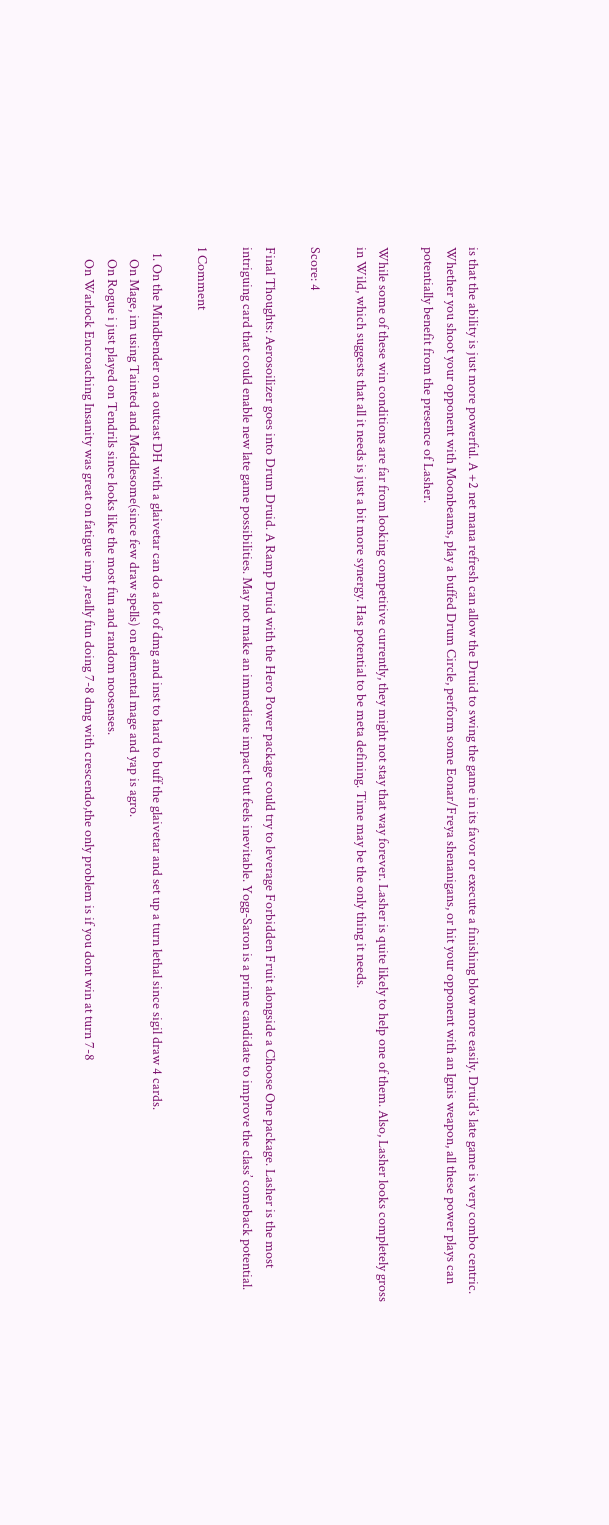is that the ability is just more powerful. A +2 net mana refresh can allow the Druid to swing the game in its favor or execute a finishing blow more easily. Druid’s late game is very combo centric. Whether you shoot your opponent with Moonbeams, play a buffed Drum Circle, perform some Eonar/Freya shenanigans, or hit your opponent with an Ignis weapon, all these power plays can potentially benefit from the presence of Lasher.

While some of these win conditions are far from looking competitive currently, they might not stay that way forever. Lasher is quite likely to help one of them. Also, Lasher looks completely gross in Wild, which suggests that all it needs is just a bit more synergy. Has potential to be meta defining. Time may be the only thing it needs.

Score: 4

Final Thoughts: Aerosoilizer goes into Drum Druid. A Ramp Druid with the Hero Power package could try to leverage Forbidden Fruit alongside a Choose One package. Lasher is the most intriguing card that could enable new late game possibilities. May not make an immediate impact but feels inevitable. Yogg-Saron is a prime candidate to improve the class’ comeback potential.

1 Comment

  1. On the Mindbender on a outcast DH with a glaivetar can do a lot of dmg and inst to hard to buff the glaivetar and set up a turn lethal since sigil draw 4 cards.
    On Mage, im using Tainted and Meddlesome(since few draw spells) on elemental mage and yap is agro.
    On Rogue i just played on Tendrils since looks like the most fun and random noosenses.
    On Warlock Encroaching Insanity was great on fatigue imp ,really fun doing 7-8 dmg with crescendo,the only problem is if you dont win at turn 7-8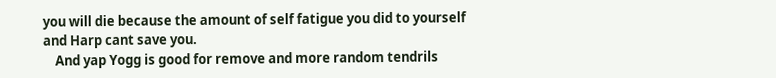you will die because the amount of self fatigue you did to yourself and Harp cant save you.
    And yap Yogg is good for remove and more random tendrils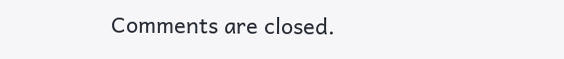Comments are closed.